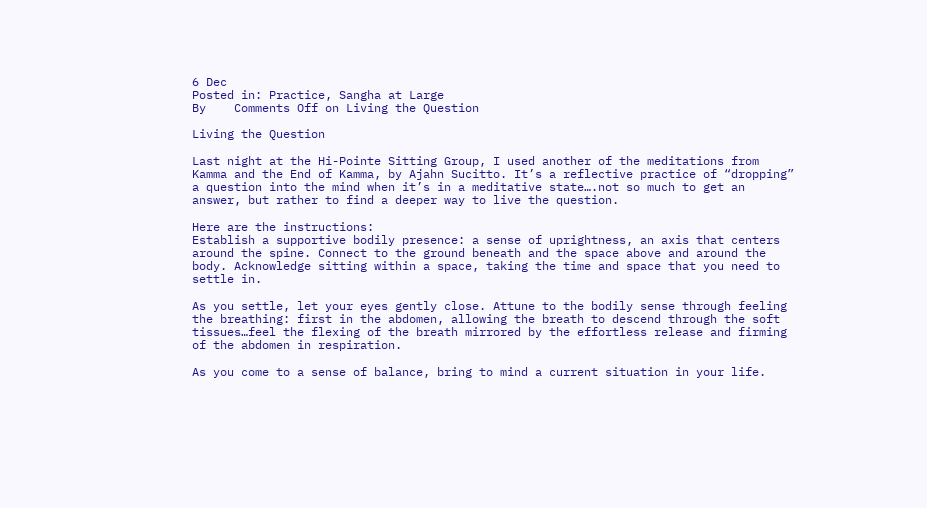6 Dec
Posted in: Practice, Sangha at Large
By    Comments Off on Living the Question

Living the Question

Last night at the Hi-Pointe Sitting Group, I used another of the meditations from Kamma and the End of Kamma, by Ajahn Sucitto. It’s a reflective practice of “dropping” a question into the mind when it’s in a meditative state….not so much to get an answer, but rather to find a deeper way to live the question.

Here are the instructions:
Establish a supportive bodily presence: a sense of uprightness, an axis that centers around the spine. Connect to the ground beneath and the space above and around the body. Acknowledge sitting within a space, taking the time and space that you need to settle in.

As you settle, let your eyes gently close. Attune to the bodily sense through feeling the breathing: first in the abdomen, allowing the breath to descend through the soft tissues…feel the flexing of the breath mirrored by the effortless release and firming of the abdomen in respiration.

As you come to a sense of balance, bring to mind a current situation in your life.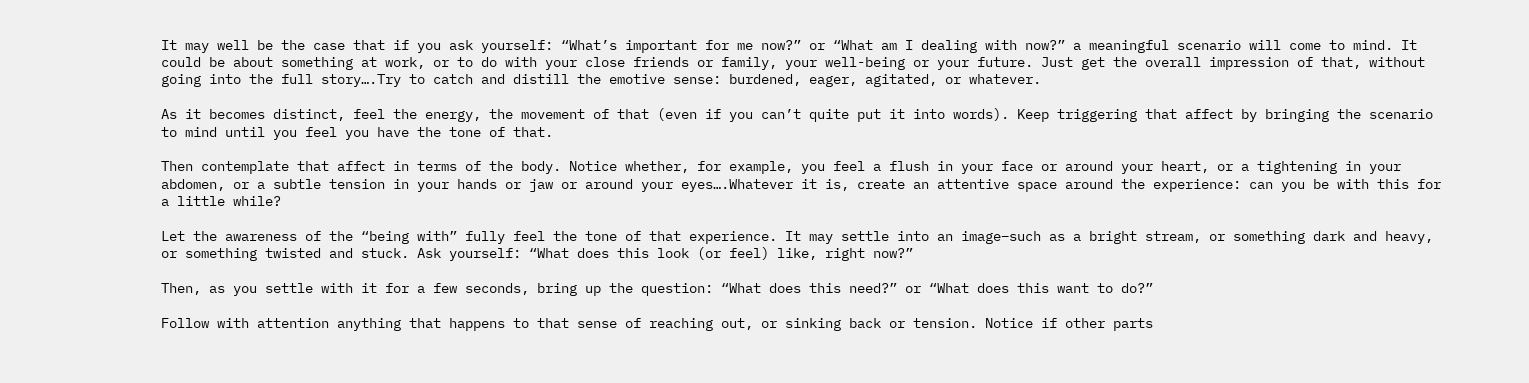It may well be the case that if you ask yourself: “What’s important for me now?” or “What am I dealing with now?” a meaningful scenario will come to mind. It could be about something at work, or to do with your close friends or family, your well-being or your future. Just get the overall impression of that, without going into the full story….Try to catch and distill the emotive sense: burdened, eager, agitated, or whatever.

As it becomes distinct, feel the energy, the movement of that (even if you can’t quite put it into words). Keep triggering that affect by bringing the scenario to mind until you feel you have the tone of that.

Then contemplate that affect in terms of the body. Notice whether, for example, you feel a flush in your face or around your heart, or a tightening in your abdomen, or a subtle tension in your hands or jaw or around your eyes….Whatever it is, create an attentive space around the experience: can you be with this for a little while?

Let the awareness of the “being with” fully feel the tone of that experience. It may settle into an image–such as a bright stream, or something dark and heavy, or something twisted and stuck. Ask yourself: “What does this look (or feel) like, right now?”

Then, as you settle with it for a few seconds, bring up the question: “What does this need?” or “What does this want to do?”

Follow with attention anything that happens to that sense of reaching out, or sinking back or tension. Notice if other parts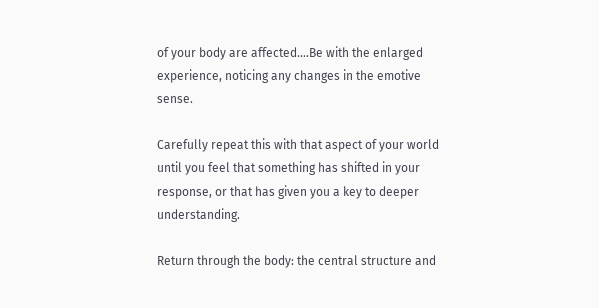of your body are affected….Be with the enlarged experience, noticing any changes in the emotive sense.

Carefully repeat this with that aspect of your world until you feel that something has shifted in your response, or that has given you a key to deeper understanding.

Return through the body: the central structure and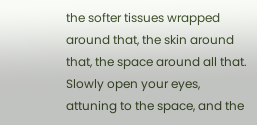the softer tissues wrapped around that, the skin around that, the space around all that. Slowly open your eyes, attuning to the space, and the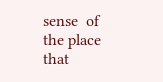sense  of the place that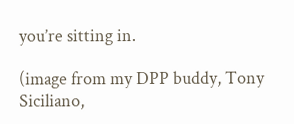you’re sitting in.

(image from my DPP buddy, Tony Siciliano,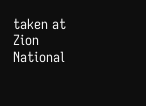taken at Zion National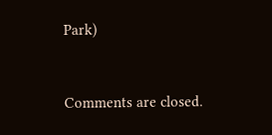Park)


Comments are closed.